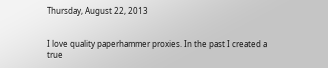Thursday, August 22, 2013


I love quality paperhammer proxies. In the past I created a true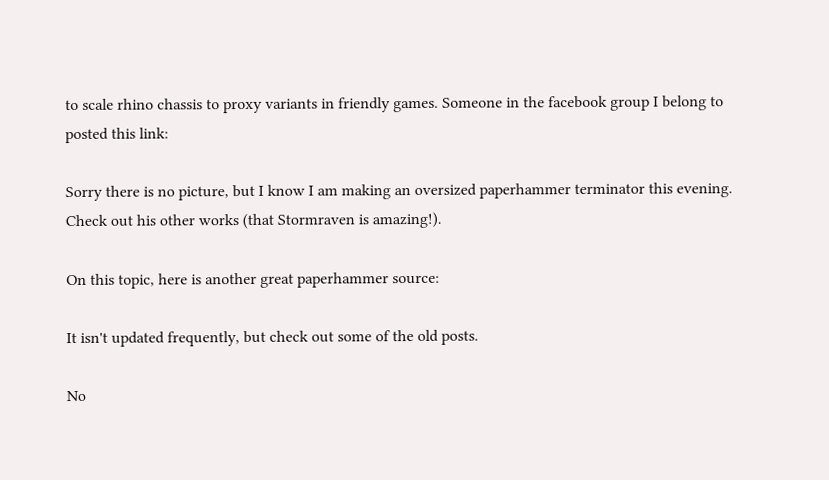to scale rhino chassis to proxy variants in friendly games. Someone in the facebook group I belong to posted this link:

Sorry there is no picture, but I know I am making an oversized paperhammer terminator this evening. Check out his other works (that Stormraven is amazing!).

On this topic, here is another great paperhammer source:

It isn't updated frequently, but check out some of the old posts.

No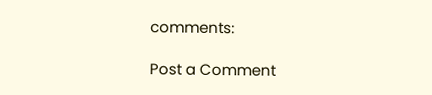comments:

Post a Comment